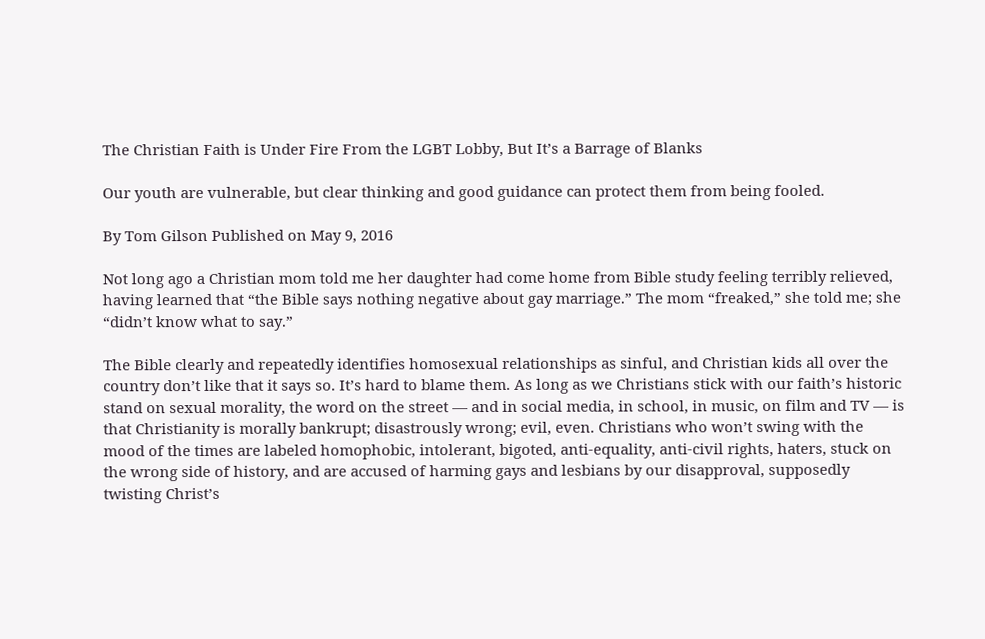The Christian Faith is Under Fire From the LGBT Lobby, But It’s a Barrage of Blanks

Our youth are vulnerable, but clear thinking and good guidance can protect them from being fooled.

By Tom Gilson Published on May 9, 2016

Not long ago a Christian mom told me her daughter had come home from Bible study feeling terribly relieved, having learned that “the Bible says nothing negative about gay marriage.” The mom “freaked,” she told me; she “didn’t know what to say.”

The Bible clearly and repeatedly identifies homosexual relationships as sinful, and Christian kids all over the country don’t like that it says so. It’s hard to blame them. As long as we Christians stick with our faith’s historic stand on sexual morality, the word on the street — and in social media, in school, in music, on film and TV — is that Christianity is morally bankrupt; disastrously wrong; evil, even. Christians who won’t swing with the mood of the times are labeled homophobic, intolerant, bigoted, anti-equality, anti-civil rights, haters, stuck on the wrong side of history, and are accused of harming gays and lesbians by our disapproval, supposedly twisting Christ’s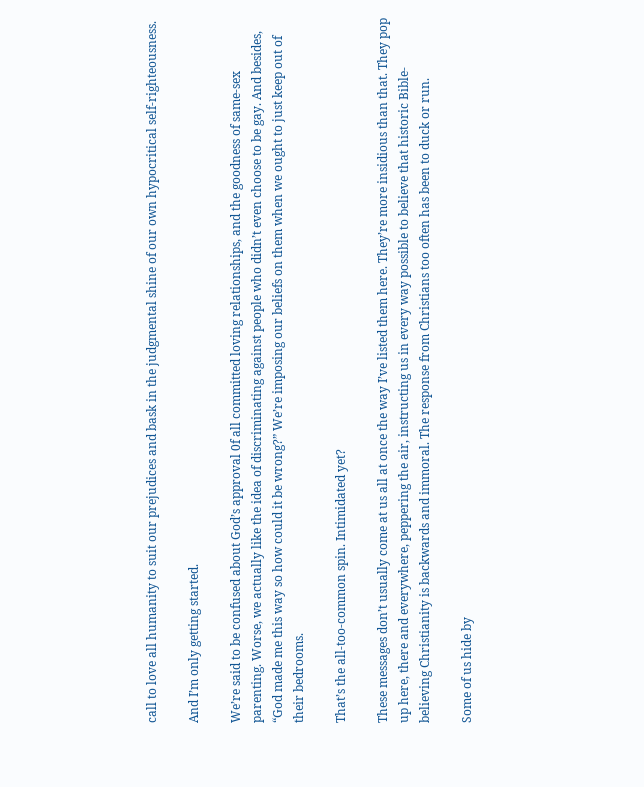call to love all humanity to suit our prejudices and bask in the judgmental shine of our own hypocritical self-righteousness.

And I’m only getting started.

We’re said to be confused about God’s approval 0f all committed loving relationships, and the goodness of same-sex parenting. Worse, we actually like the idea of discriminating against people who didn’t even choose to be gay. And besides, “God made me this way so how could it be wrong?” We’re imposing our beliefs on them when we ought to just keep out of their bedrooms.

That’s the all-too-common spin. Intimidated yet?

These messages don’t usually come at us all at once the way I’ve listed them here. They’re more insidious than that. They pop up here, there and everywhere, peppering the air, instructing us in every way possible to believe that historic Bible-believing Christianity is backwards and immoral. The response from Christians too often has been to duck or run.

Some of us hide by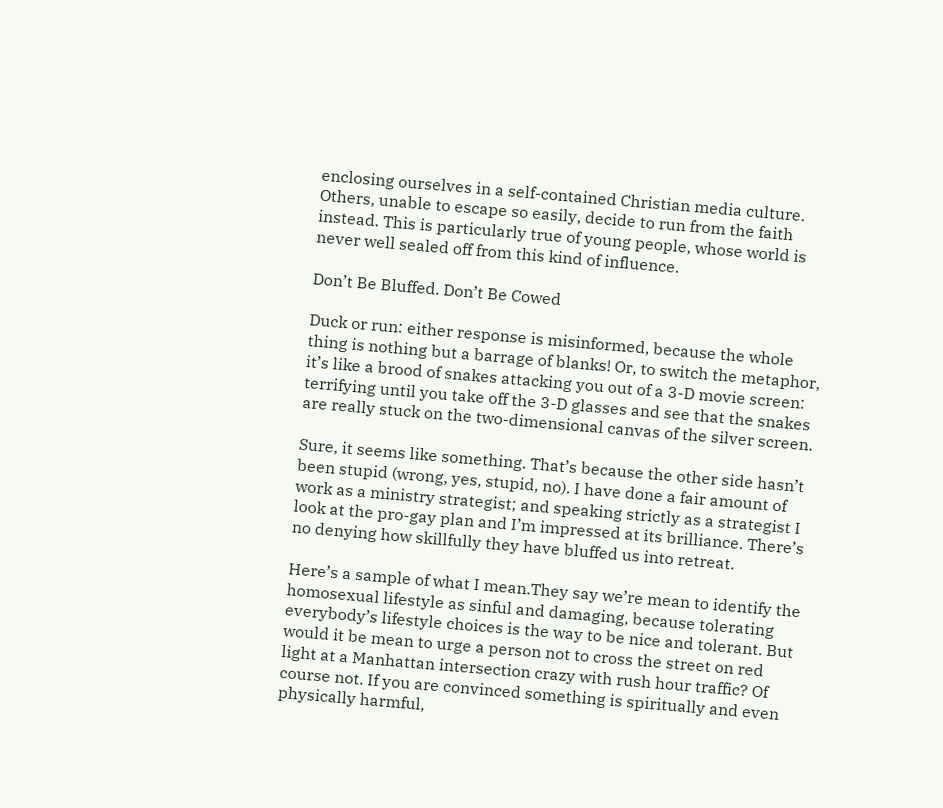enclosing ourselves in a self-contained Christian media culture. Others, unable to escape so easily, decide to run from the faith instead. This is particularly true of young people, whose world is never well sealed off from this kind of influence.

Don’t Be Bluffed. Don’t Be Cowed

Duck or run: either response is misinformed, because the whole thing is nothing but a barrage of blanks! Or, to switch the metaphor, it’s like a brood of snakes attacking you out of a 3-D movie screen: terrifying until you take off the 3-D glasses and see that the snakes are really stuck on the two-dimensional canvas of the silver screen.

Sure, it seems like something. That’s because the other side hasn’t been stupid (wrong, yes, stupid, no). I have done a fair amount of work as a ministry strategist; and speaking strictly as a strategist I look at the pro-gay plan and I’m impressed at its brilliance. There’s no denying how skillfully they have bluffed us into retreat.

Here’s a sample of what I mean.They say we’re mean to identify the homosexual lifestyle as sinful and damaging, because tolerating everybody’s lifestyle choices is the way to be nice and tolerant. But would it be mean to urge a person not to cross the street on red light at a Manhattan intersection crazy with rush hour traffic? Of course not. If you are convinced something is spiritually and even physically harmful,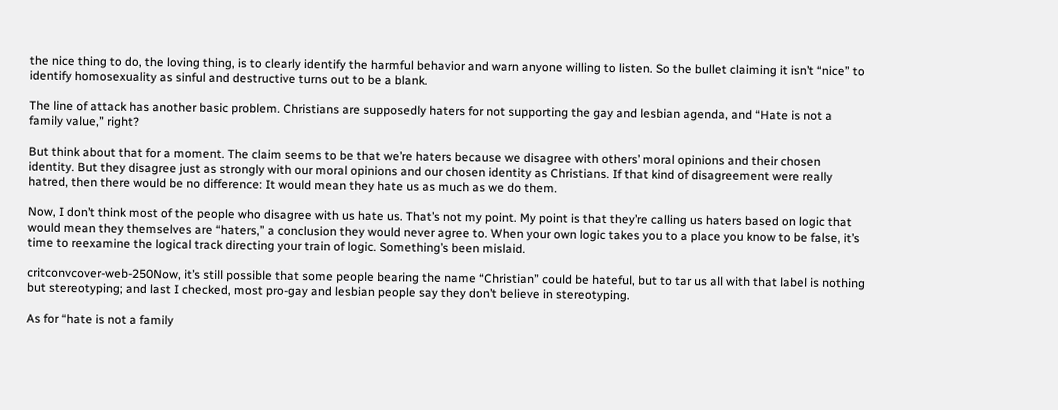the nice thing to do, the loving thing, is to clearly identify the harmful behavior and warn anyone willing to listen. So the bullet claiming it isn’t “nice” to identify homosexuality as sinful and destructive turns out to be a blank.

The line of attack has another basic problem. Christians are supposedly haters for not supporting the gay and lesbian agenda, and “Hate is not a family value,” right?

But think about that for a moment. The claim seems to be that we’re haters because we disagree with others’ moral opinions and their chosen identity. But they disagree just as strongly with our moral opinions and our chosen identity as Christians. If that kind of disagreement were really hatred, then there would be no difference: It would mean they hate us as much as we do them.

Now, I don’t think most of the people who disagree with us hate us. That’s not my point. My point is that they’re calling us haters based on logic that would mean they themselves are “haters,” a conclusion they would never agree to. When your own logic takes you to a place you know to be false, it’s time to reexamine the logical track directing your train of logic. Something’s been mislaid.

critconvcover-web-250Now, it’s still possible that some people bearing the name “Christian” could be hateful, but to tar us all with that label is nothing but stereotyping; and last I checked, most pro-gay and lesbian people say they don’t believe in stereotyping.

As for “hate is not a family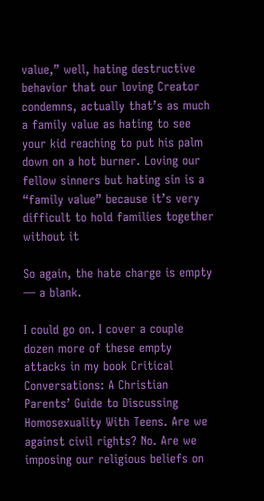value,” well, hating destructive behavior that our loving Creator condemns, actually that’s as much a family value as hating to see your kid reaching to put his palm down on a hot burner. Loving our fellow sinners but hating sin is a “family value” because it’s very difficult to hold families together without it

So again, the hate charge is empty — a blank.

I could go on. I cover a couple dozen more of these empty attacks in my book Critical Conversations: A Christian Parents’ Guide to Discussing Homosexuality With Teens. Are we against civil rights? No. Are we imposing our religious beliefs on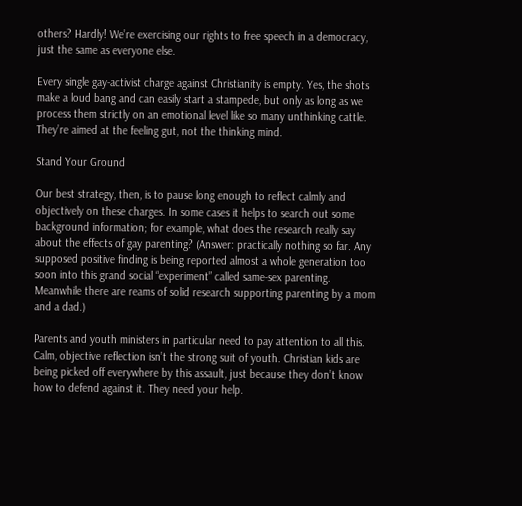others? Hardly! We’re exercising our rights to free speech in a democracy, just the same as everyone else.

Every single gay-activist charge against Christianity is empty. Yes, the shots make a loud bang and can easily start a stampede, but only as long as we process them strictly on an emotional level like so many unthinking cattle. They’re aimed at the feeling gut, not the thinking mind.

Stand Your Ground

Our best strategy, then, is to pause long enough to reflect calmly and objectively on these charges. In some cases it helps to search out some background information; for example, what does the research really say about the effects of gay parenting? (Answer: practically nothing so far. Any supposed positive finding is being reported almost a whole generation too soon into this grand social “experiment” called same-sex parenting. Meanwhile there are reams of solid research supporting parenting by a mom and a dad.)

Parents and youth ministers in particular need to pay attention to all this. Calm, objective reflection isn’t the strong suit of youth. Christian kids are being picked off everywhere by this assault, just because they don’t know how to defend against it. They need your help.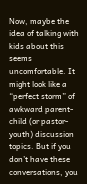Now, maybe the idea of talking with kids about this seems uncomfortable. It might look like a “perfect storm” of awkward parent-child (or pastor-youth) discussion topics. But if you don’t have these conversations, you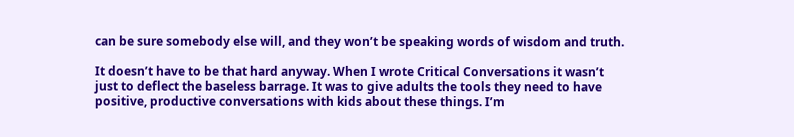can be sure somebody else will, and they won’t be speaking words of wisdom and truth.

It doesn’t have to be that hard anyway. When I wrote Critical Conversations it wasn’t just to deflect the baseless barrage. It was to give adults the tools they need to have positive, productive conversations with kids about these things. I’m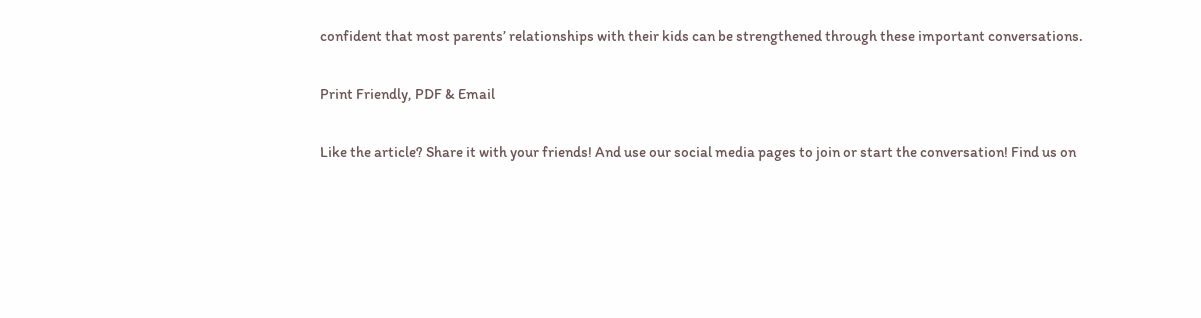confident that most parents’ relationships with their kids can be strengthened through these important conversations.

Print Friendly, PDF & Email

Like the article? Share it with your friends! And use our social media pages to join or start the conversation! Find us on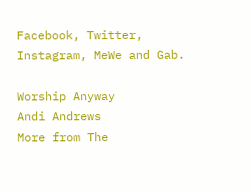Facebook, Twitter, Instagram, MeWe and Gab.

Worship Anyway
Andi Andrews
More from The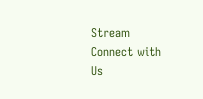Stream
Connect with Us